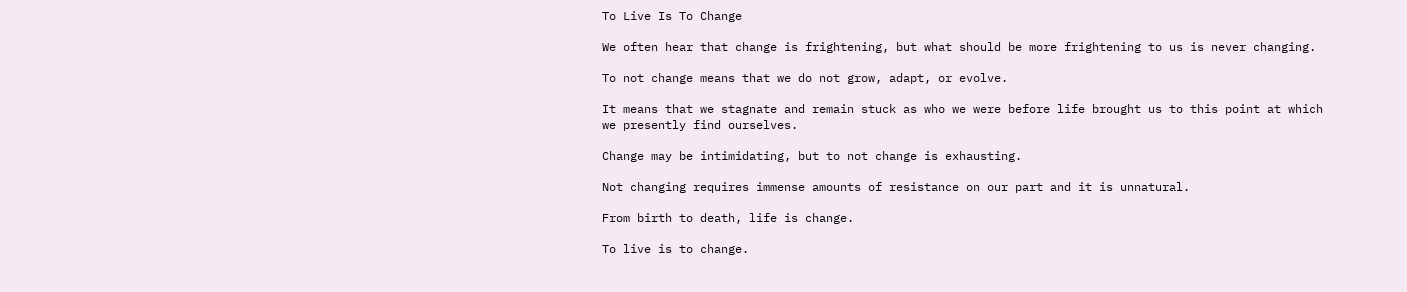To Live Is To Change

We often hear that change is frightening, but what should be more frightening to us is never changing.

To not change means that we do not grow, adapt, or evolve.

It means that we stagnate and remain stuck as who we were before life brought us to this point at which we presently find ourselves.

Change may be intimidating, but to not change is exhausting.

Not changing requires immense amounts of resistance on our part and it is unnatural.

From birth to death, life is change.

To live is to change.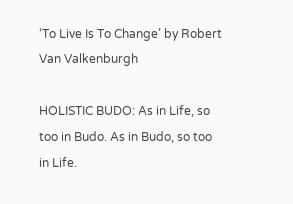‘To Live Is To Change’ by Robert Van Valkenburgh

HOLISTIC BUDO: As in Life, so too in Budo. As in Budo, so too in Life.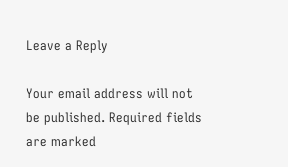Leave a Reply

Your email address will not be published. Required fields are marked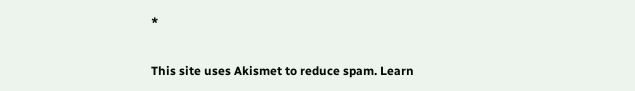*

This site uses Akismet to reduce spam. Learn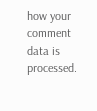how your comment data is processed.